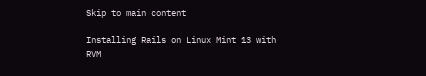Skip to main content

Installing Rails on Linux Mint 13 with RVM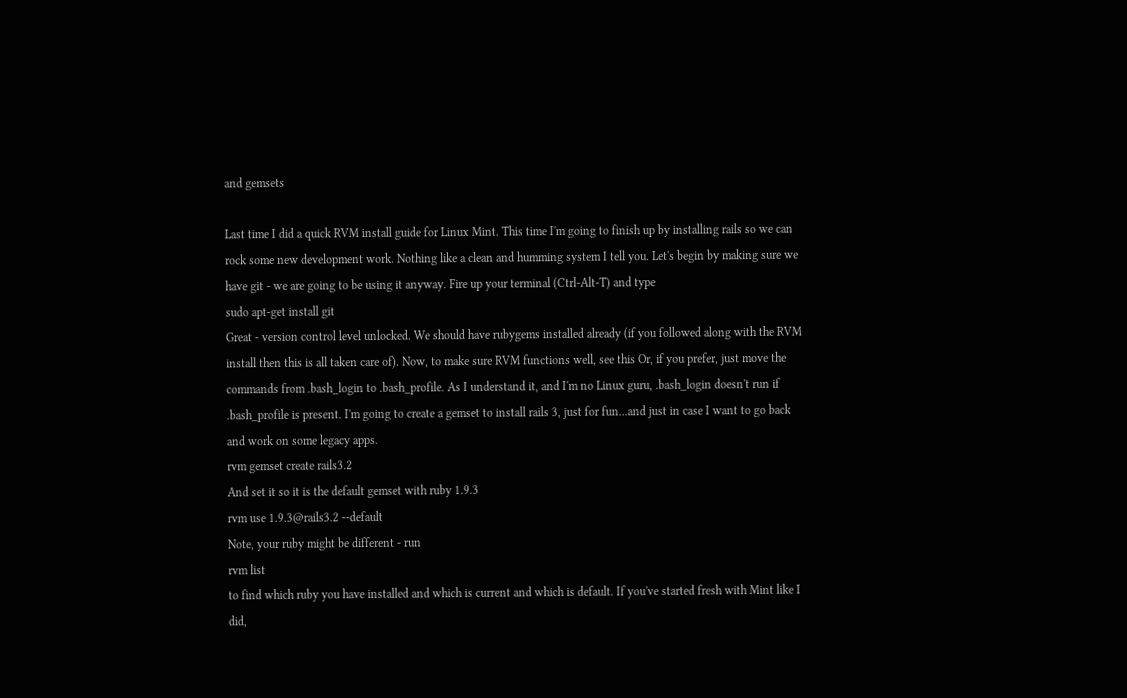and gemsets

Last time I did a quick RVM install guide for Linux Mint. This time I'm going to finish up by installing rails so we can rock some new development work. Nothing like a clean and humming system I tell you. Let's begin by making sure we have git - we are going to be using it anyway. Fire up your terminal (Ctrl-Alt-T) and type
sudo apt-get install git
Great - version control level unlocked. We should have rubygems installed already (if you followed along with the RVM install then this is all taken care of). Now, to make sure RVM functions well, see this Or, if you prefer, just move the commands from .bash_login to .bash_profile. As I understand it, and I'm no Linux guru, .bash_login doesn't run if .bash_profile is present. I'm going to create a gemset to install rails 3, just for fun...and just in case I want to go back and work on some legacy apps.
rvm gemset create rails3.2
And set it so it is the default gemset with ruby 1.9.3
rvm use 1.9.3@rails3.2 --default
Note, your ruby might be different - run
rvm list
to find which ruby you have installed and which is current and which is default. If you've started fresh with Mint like I did,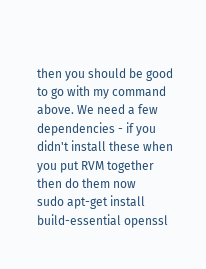then you should be good to go with my command above. We need a few dependencies - if you didn't install these when you put RVM together then do them now
sudo apt-get install build-essential openssl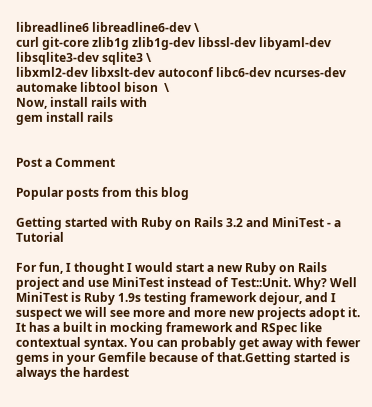libreadline6 libreadline6-dev \
curl git-core zlib1g zlib1g-dev libssl-dev libyaml-dev libsqlite3-dev sqlite3 \
libxml2-dev libxslt-dev autoconf libc6-dev ncurses-dev automake libtool bison  \
Now, install rails with
gem install rails


Post a Comment

Popular posts from this blog

Getting started with Ruby on Rails 3.2 and MiniTest - a Tutorial

For fun, I thought I would start a new Ruby on Rails project and use MiniTest instead of Test::Unit. Why? Well MiniTest is Ruby 1.9s testing framework dejour, and I suspect we will see more and more new projects adopt it. It has a built in mocking framework and RSpec like contextual syntax. You can probably get away with fewer gems in your Gemfile because of that.Getting started is always the hardest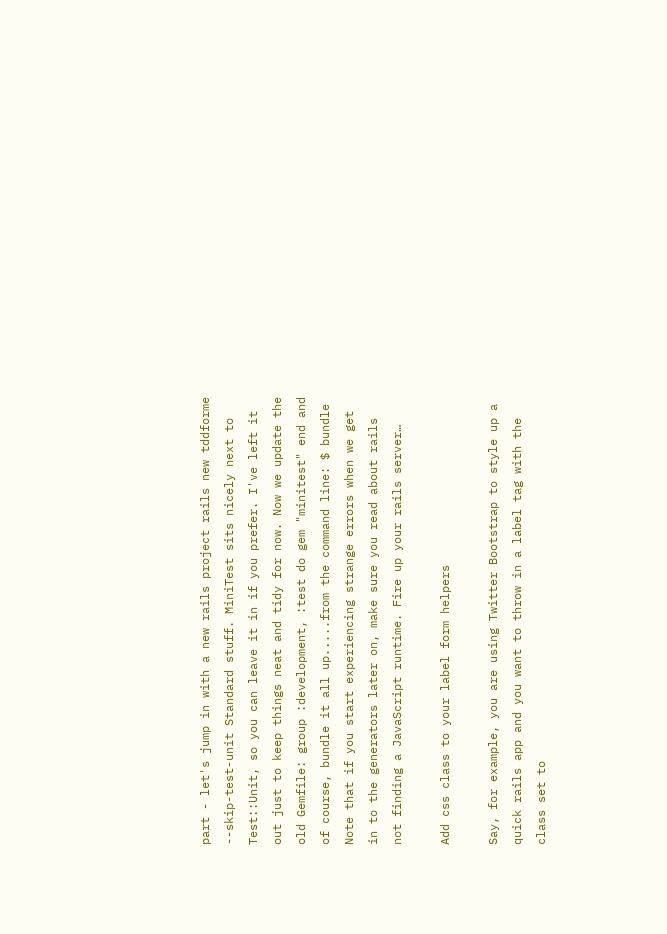part - let's jump in with a new rails project rails new tddforme --skip-test-unit Standard stuff. MiniTest sits nicely next to Test::Unit, so you can leave it in if you prefer. I've left it out just to keep things neat and tidy for now. Now we update the old Gemfile: group :development, :test do gem "minitest" end and of course, bundle it all up.....from the command line: $ bundle Note that if you start experiencing strange errors when we get in to the generators later on, make sure you read about rails not finding a JavaScript runtime. Fire up your rails server…

Add css class to your label form helpers

Say, for example, you are using Twitter Bootstrap to style up a quick rails app and you want to throw in a label tag with the class set to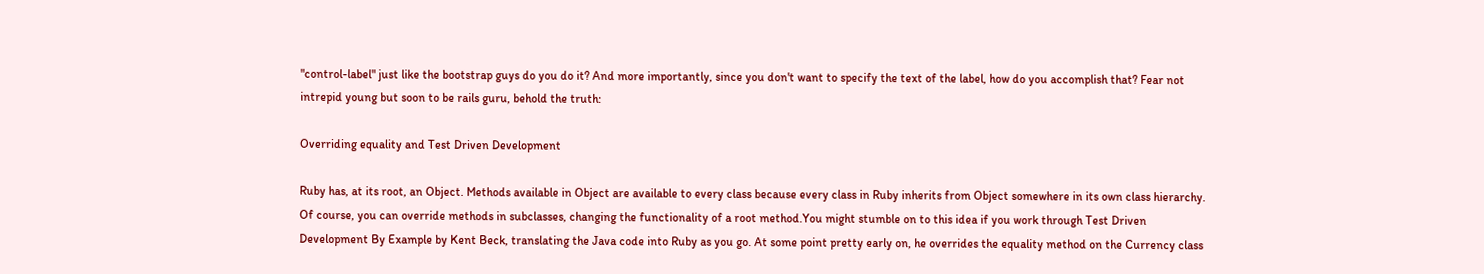"control-label" just like the bootstrap guys do you do it? And more importantly, since you don't want to specify the text of the label, how do you accomplish that? Fear not intrepid young but soon to be rails guru, behold the truth:

Overriding equality and Test Driven Development

Ruby has, at its root, an Object. Methods available in Object are available to every class because every class in Ruby inherits from Object somewhere in its own class hierarchy. Of course, you can override methods in subclasses, changing the functionality of a root method.You might stumble on to this idea if you work through Test Driven Development By Example by Kent Beck, translating the Java code into Ruby as you go. At some point pretty early on, he overrides the equality method on the Currency class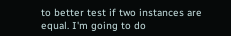to better test if two instances are equal. I'm going to do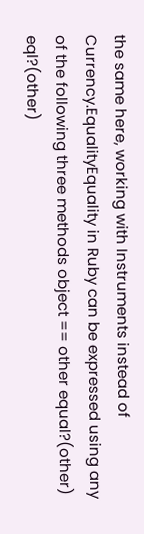the same here, working with Instruments instead of Currency.EqualityEquality in Ruby can be expressed using any of the following three methods object == other equal?(other) eql?(other)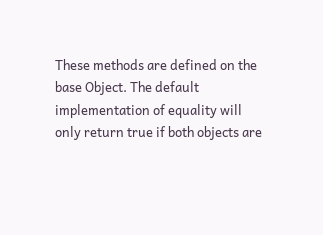These methods are defined on the base Object. The default implementation of equality will only return true if both objects are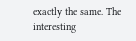exactly the same. The interesting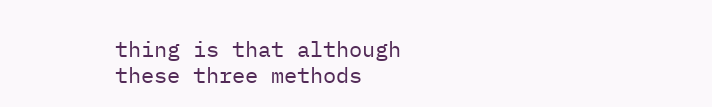thing is that although these three methods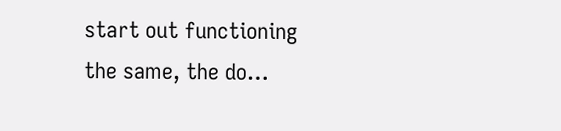start out functioning the same, the do…